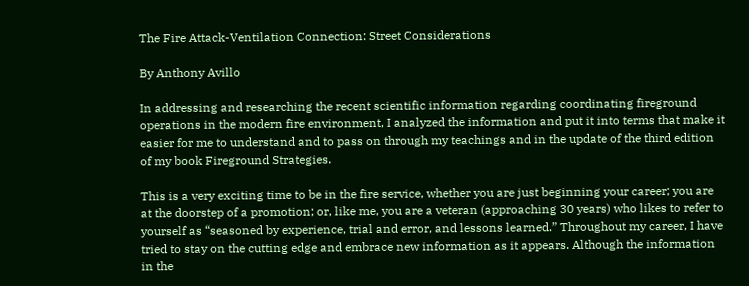The Fire Attack-Ventilation Connection: Street Considerations

By Anthony Avillo

In addressing and researching the recent scientific information regarding coordinating fireground operations in the modern fire environment, I analyzed the information and put it into terms that make it easier for me to understand and to pass on through my teachings and in the update of the third edition of my book Fireground Strategies.

This is a very exciting time to be in the fire service, whether you are just beginning your career; you are at the doorstep of a promotion; or, like me, you are a veteran (approaching 30 years) who likes to refer to yourself as “seasoned by experience, trial and error, and lessons learned.” Throughout my career, I have tried to stay on the cutting edge and embrace new information as it appears. Although the information in the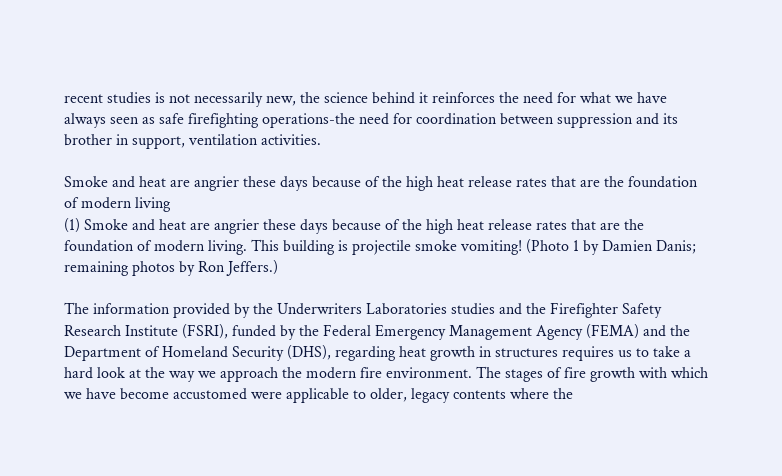recent studies is not necessarily new, the science behind it reinforces the need for what we have always seen as safe firefighting operations-the need for coordination between suppression and its brother in support, ventilation activities.

Smoke and heat are angrier these days because of the high heat release rates that are the foundation of modern living
(1) Smoke and heat are angrier these days because of the high heat release rates that are the foundation of modern living. This building is projectile smoke vomiting! (Photo 1 by Damien Danis; remaining photos by Ron Jeffers.)

The information provided by the Underwriters Laboratories studies and the Firefighter Safety Research Institute (FSRI), funded by the Federal Emergency Management Agency (FEMA) and the Department of Homeland Security (DHS), regarding heat growth in structures requires us to take a hard look at the way we approach the modern fire environment. The stages of fire growth with which we have become accustomed were applicable to older, legacy contents where the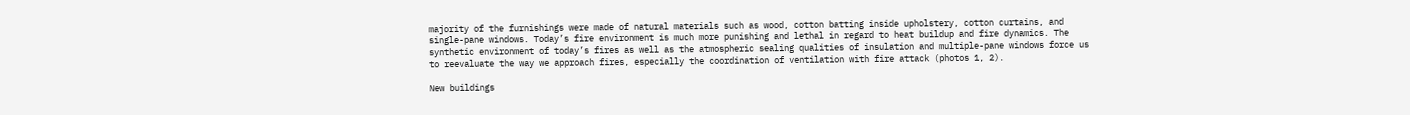majority of the furnishings were made of natural materials such as wood, cotton batting inside upholstery, cotton curtains, and single-pane windows. Today’s fire environment is much more punishing and lethal in regard to heat buildup and fire dynamics. The synthetic environment of today’s fires as well as the atmospheric sealing qualities of insulation and multiple-pane windows force us to reevaluate the way we approach fires, especially the coordination of ventilation with fire attack (photos 1, 2).

New buildings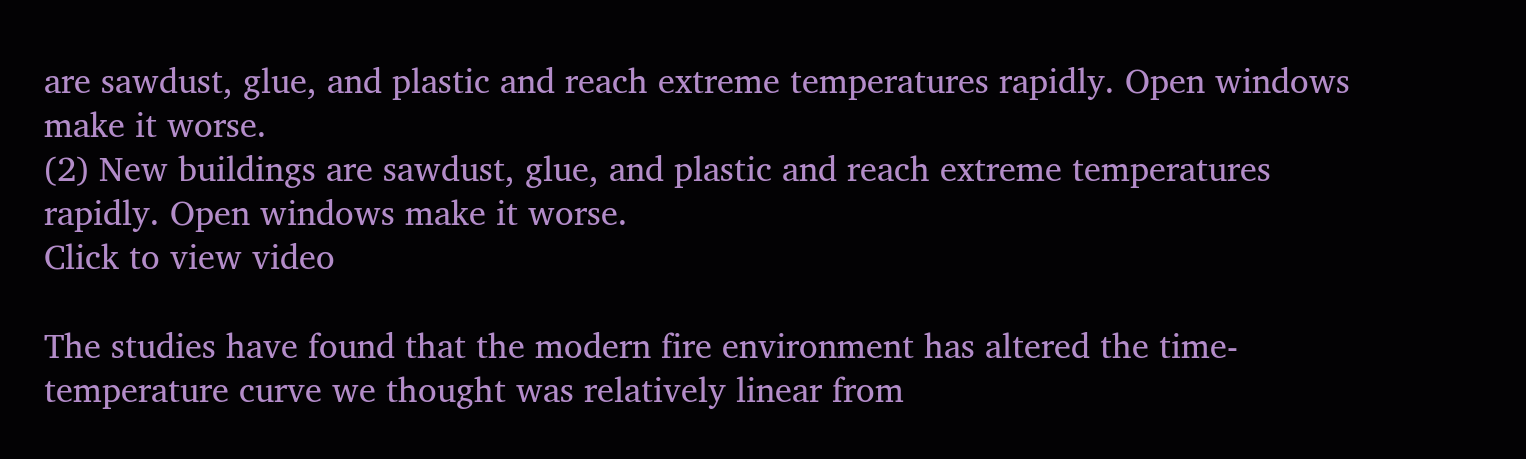are sawdust, glue, and plastic and reach extreme temperatures rapidly. Open windows make it worse.
(2) New buildings are sawdust, glue, and plastic and reach extreme temperatures rapidly. Open windows make it worse.
Click to view video

The studies have found that the modern fire environment has altered the time-temperature curve we thought was relatively linear from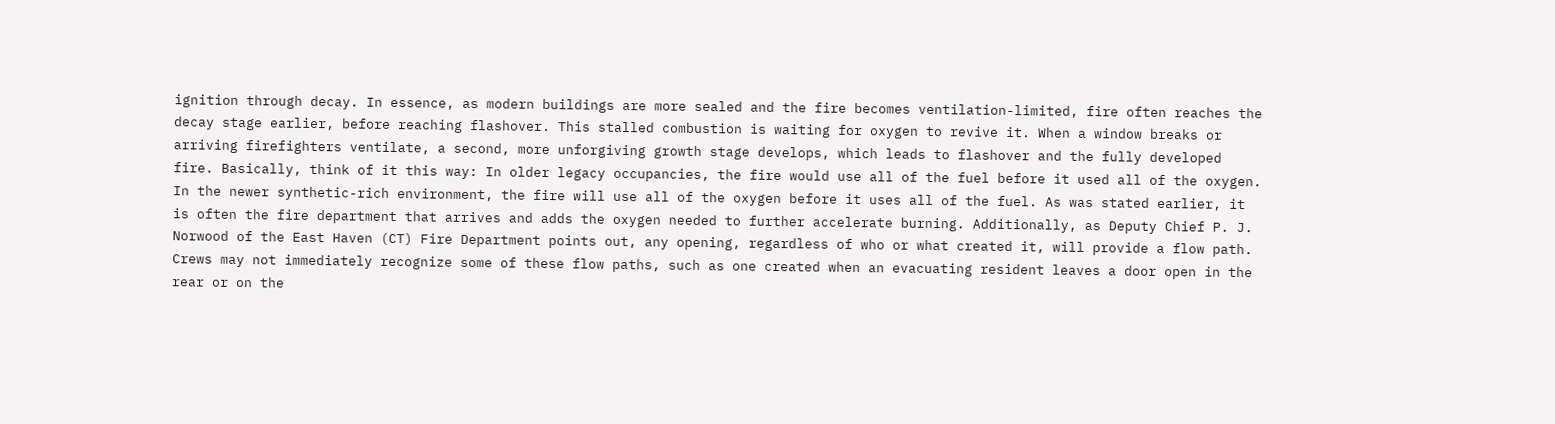ignition through decay. In essence, as modern buildings are more sealed and the fire becomes ventilation-limited, fire often reaches the decay stage earlier, before reaching flashover. This stalled combustion is waiting for oxygen to revive it. When a window breaks or arriving firefighters ventilate, a second, more unforgiving growth stage develops, which leads to flashover and the fully developed fire. Basically, think of it this way: In older legacy occupancies, the fire would use all of the fuel before it used all of the oxygen. In the newer synthetic-rich environment, the fire will use all of the oxygen before it uses all of the fuel. As was stated earlier, it is often the fire department that arrives and adds the oxygen needed to further accelerate burning. Additionally, as Deputy Chief P. J. Norwood of the East Haven (CT) Fire Department points out, any opening, regardless of who or what created it, will provide a flow path. Crews may not immediately recognize some of these flow paths, such as one created when an evacuating resident leaves a door open in the rear or on the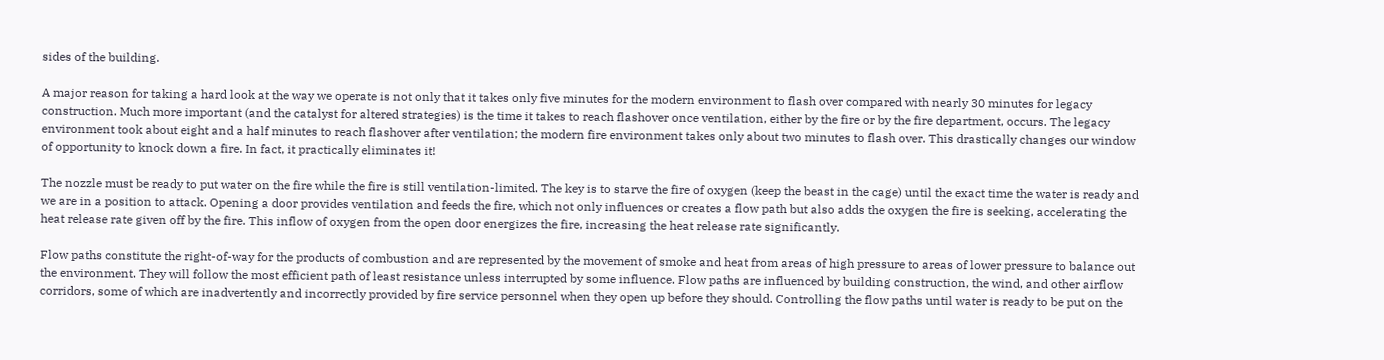sides of the building.

A major reason for taking a hard look at the way we operate is not only that it takes only five minutes for the modern environment to flash over compared with nearly 30 minutes for legacy construction. Much more important (and the catalyst for altered strategies) is the time it takes to reach flashover once ventilation, either by the fire or by the fire department, occurs. The legacy environment took about eight and a half minutes to reach flashover after ventilation; the modern fire environment takes only about two minutes to flash over. This drastically changes our window of opportunity to knock down a fire. In fact, it practically eliminates it!

The nozzle must be ready to put water on the fire while the fire is still ventilation-limited. The key is to starve the fire of oxygen (keep the beast in the cage) until the exact time the water is ready and we are in a position to attack. Opening a door provides ventilation and feeds the fire, which not only influences or creates a flow path but also adds the oxygen the fire is seeking, accelerating the heat release rate given off by the fire. This inflow of oxygen from the open door energizes the fire, increasing the heat release rate significantly.

Flow paths constitute the right-of-way for the products of combustion and are represented by the movement of smoke and heat from areas of high pressure to areas of lower pressure to balance out the environment. They will follow the most efficient path of least resistance unless interrupted by some influence. Flow paths are influenced by building construction, the wind, and other airflow corridors, some of which are inadvertently and incorrectly provided by fire service personnel when they open up before they should. Controlling the flow paths until water is ready to be put on the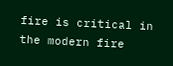fire is critical in the modern fire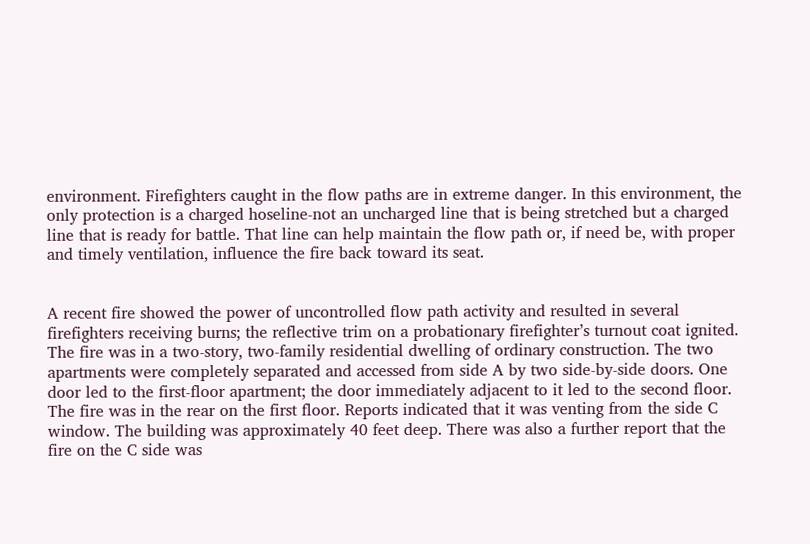environment. Firefighters caught in the flow paths are in extreme danger. In this environment, the only protection is a charged hoseline-not an uncharged line that is being stretched but a charged line that is ready for battle. That line can help maintain the flow path or, if need be, with proper and timely ventilation, influence the fire back toward its seat.


A recent fire showed the power of uncontrolled flow path activity and resulted in several firefighters receiving burns; the reflective trim on a probationary firefighter’s turnout coat ignited. The fire was in a two-story, two-family residential dwelling of ordinary construction. The two apartments were completely separated and accessed from side A by two side-by-side doors. One door led to the first-floor apartment; the door immediately adjacent to it led to the second floor. The fire was in the rear on the first floor. Reports indicated that it was venting from the side C window. The building was approximately 40 feet deep. There was also a further report that the fire on the C side was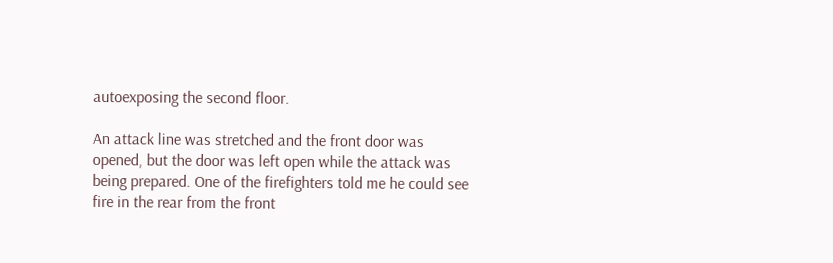autoexposing the second floor.

An attack line was stretched and the front door was opened, but the door was left open while the attack was being prepared. One of the firefighters told me he could see fire in the rear from the front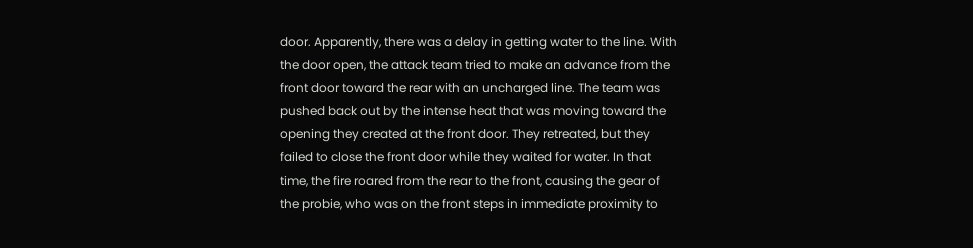door. Apparently, there was a delay in getting water to the line. With the door open, the attack team tried to make an advance from the front door toward the rear with an uncharged line. The team was pushed back out by the intense heat that was moving toward the opening they created at the front door. They retreated, but they failed to close the front door while they waited for water. In that time, the fire roared from the rear to the front, causing the gear of the probie, who was on the front steps in immediate proximity to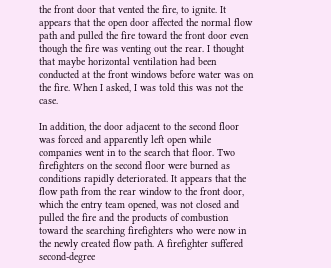the front door that vented the fire, to ignite. It appears that the open door affected the normal flow path and pulled the fire toward the front door even though the fire was venting out the rear. I thought that maybe horizontal ventilation had been conducted at the front windows before water was on the fire. When I asked, I was told this was not the case.

In addition, the door adjacent to the second floor was forced and apparently left open while companies went in to the search that floor. Two firefighters on the second floor were burned as conditions rapidly deteriorated. It appears that the flow path from the rear window to the front door, which the entry team opened, was not closed and pulled the fire and the products of combustion toward the searching firefighters who were now in the newly created flow path. A firefighter suffered second-degree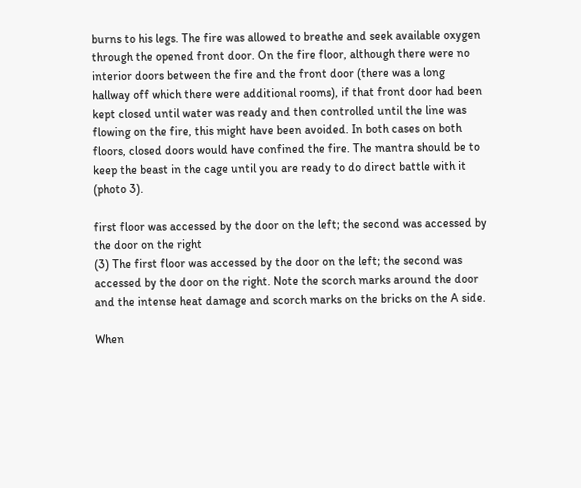burns to his legs. The fire was allowed to breathe and seek available oxygen through the opened front door. On the fire floor, although there were no interior doors between the fire and the front door (there was a long hallway off which there were additional rooms), if that front door had been kept closed until water was ready and then controlled until the line was flowing on the fire, this might have been avoided. In both cases on both floors, closed doors would have confined the fire. The mantra should be to keep the beast in the cage until you are ready to do direct battle with it (photo 3).

first floor was accessed by the door on the left; the second was accessed by the door on the right
(3) The first floor was accessed by the door on the left; the second was accessed by the door on the right. Note the scorch marks around the door and the intense heat damage and scorch marks on the bricks on the A side.

When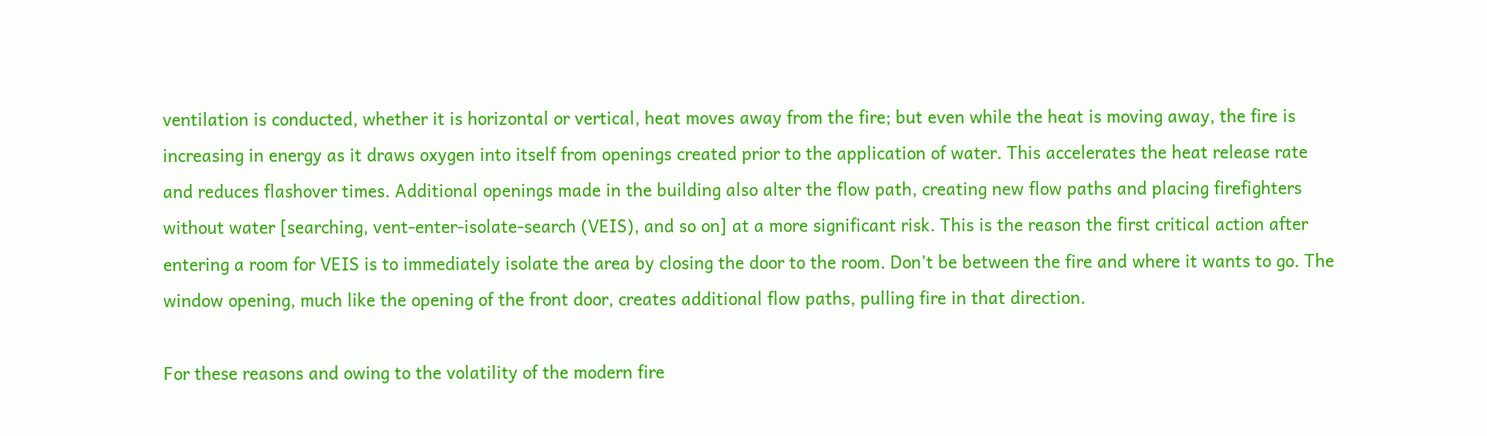ventilation is conducted, whether it is horizontal or vertical, heat moves away from the fire; but even while the heat is moving away, the fire is increasing in energy as it draws oxygen into itself from openings created prior to the application of water. This accelerates the heat release rate and reduces flashover times. Additional openings made in the building also alter the flow path, creating new flow paths and placing firefighters without water [searching, vent-enter-isolate-search (VEIS), and so on] at a more significant risk. This is the reason the first critical action after entering a room for VEIS is to immediately isolate the area by closing the door to the room. Don’t be between the fire and where it wants to go. The window opening, much like the opening of the front door, creates additional flow paths, pulling fire in that direction.

For these reasons and owing to the volatility of the modern fire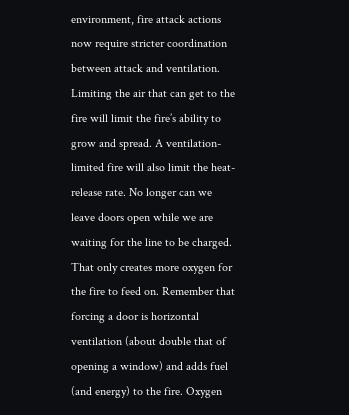environment, fire attack actions now require stricter coordination between attack and ventilation. Limiting the air that can get to the fire will limit the fire’s ability to grow and spread. A ventilation-limited fire will also limit the heat-release rate. No longer can we leave doors open while we are waiting for the line to be charged. That only creates more oxygen for the fire to feed on. Remember that forcing a door is horizontal ventilation (about double that of opening a window) and adds fuel (and energy) to the fire. Oxygen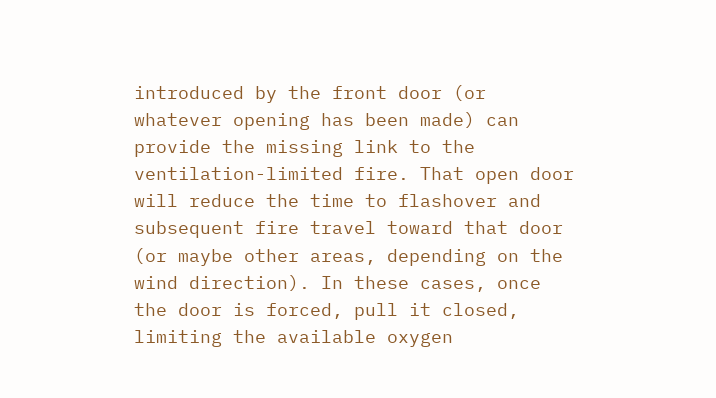introduced by the front door (or whatever opening has been made) can provide the missing link to the ventilation-limited fire. That open door will reduce the time to flashover and subsequent fire travel toward that door (or maybe other areas, depending on the wind direction). In these cases, once the door is forced, pull it closed, limiting the available oxygen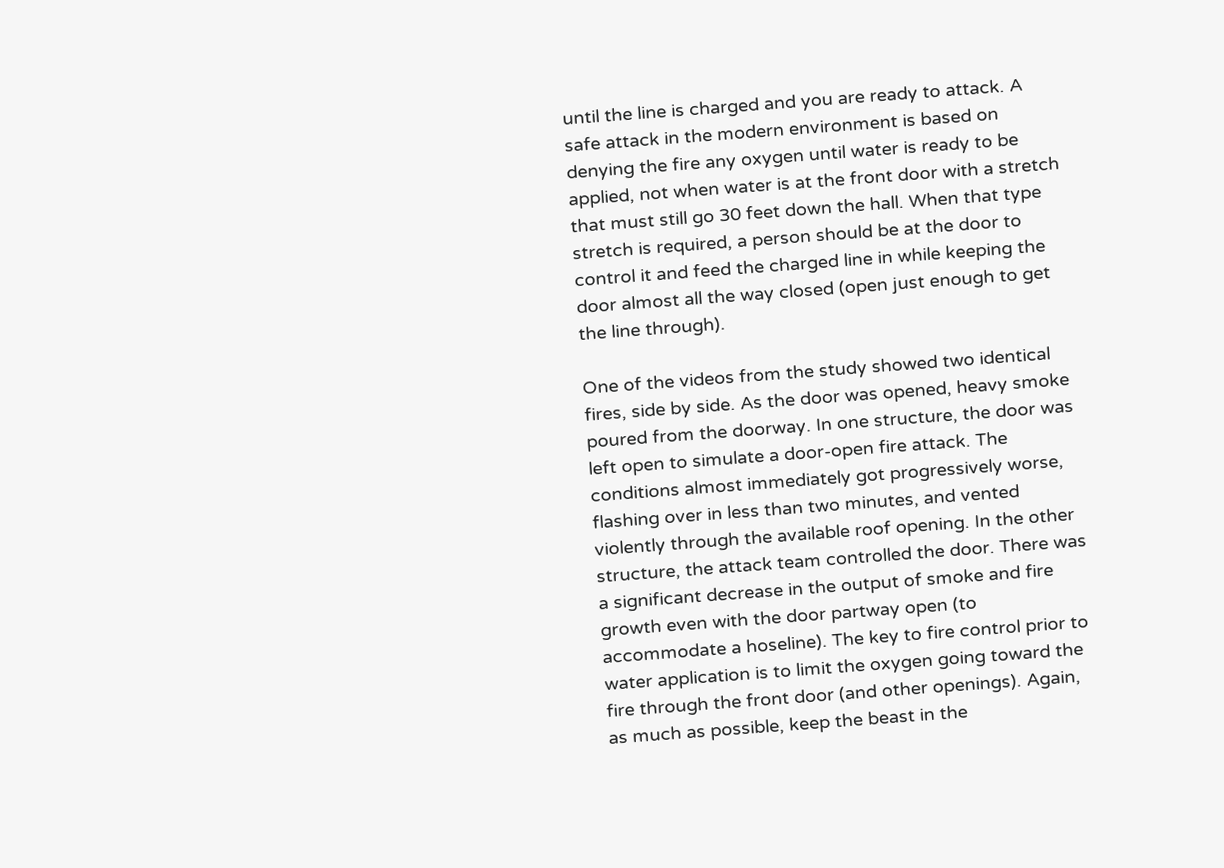until the line is charged and you are ready to attack. A safe attack in the modern environment is based on denying the fire any oxygen until water is ready to be applied, not when water is at the front door with a stretch that must still go 30 feet down the hall. When that type stretch is required, a person should be at the door to control it and feed the charged line in while keeping the door almost all the way closed (open just enough to get the line through).

One of the videos from the study showed two identical fires, side by side. As the door was opened, heavy smoke poured from the doorway. In one structure, the door was left open to simulate a door-open fire attack. The conditions almost immediately got progressively worse, flashing over in less than two minutes, and vented violently through the available roof opening. In the other structure, the attack team controlled the door. There was a significant decrease in the output of smoke and fire growth even with the door partway open (to accommodate a hoseline). The key to fire control prior to water application is to limit the oxygen going toward the fire through the front door (and other openings). Again, as much as possible, keep the beast in the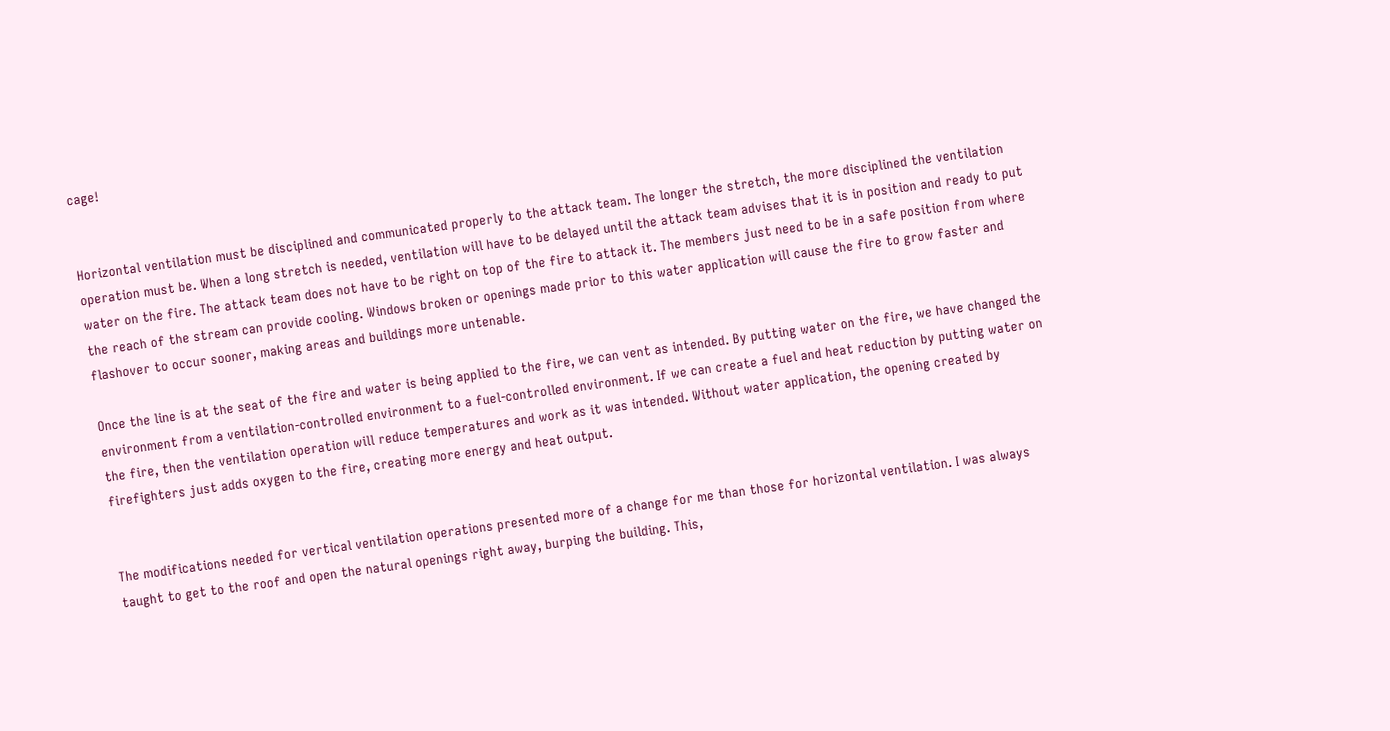cage!


Horizontal ventilation must be disciplined and communicated properly to the attack team. The longer the stretch, the more disciplined the ventilation operation must be. When a long stretch is needed, ventilation will have to be delayed until the attack team advises that it is in position and ready to put water on the fire. The attack team does not have to be right on top of the fire to attack it. The members just need to be in a safe position from where the reach of the stream can provide cooling. Windows broken or openings made prior to this water application will cause the fire to grow faster and flashover to occur sooner, making areas and buildings more untenable.

Once the line is at the seat of the fire and water is being applied to the fire, we can vent as intended. By putting water on the fire, we have changed the environment from a ventilation-controlled environment to a fuel-controlled environment. If we can create a fuel and heat reduction by putting water on the fire, then the ventilation operation will reduce temperatures and work as it was intended. Without water application, the opening created by firefighters just adds oxygen to the fire, creating more energy and heat output.


The modifications needed for vertical ventilation operations presented more of a change for me than those for horizontal ventilation. I was always taught to get to the roof and open the natural openings right away, burping the building. This,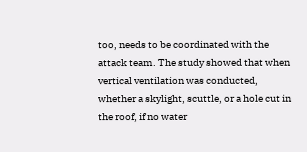too, needs to be coordinated with the attack team. The study showed that when vertical ventilation was conducted, whether a skylight, scuttle, or a hole cut in the roof, if no water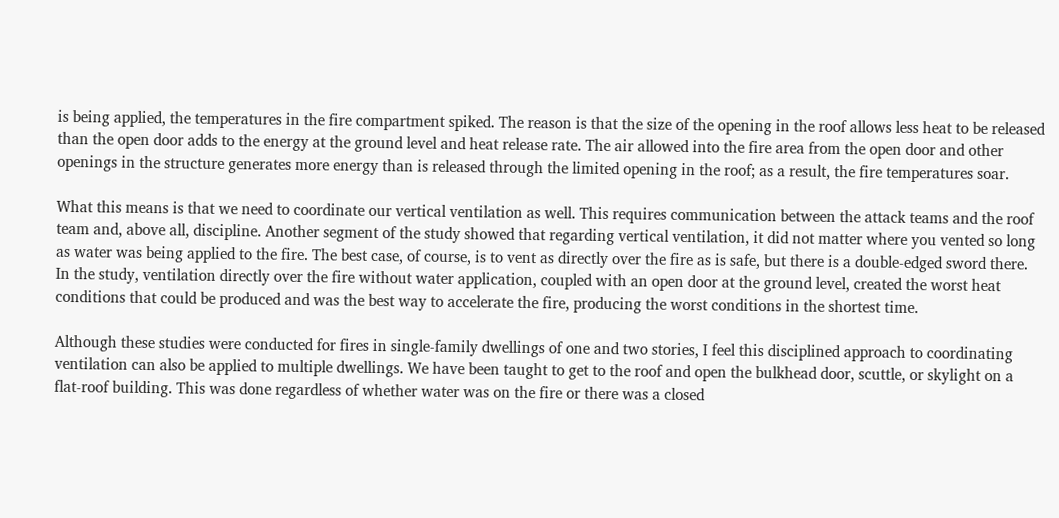is being applied, the temperatures in the fire compartment spiked. The reason is that the size of the opening in the roof allows less heat to be released than the open door adds to the energy at the ground level and heat release rate. The air allowed into the fire area from the open door and other openings in the structure generates more energy than is released through the limited opening in the roof; as a result, the fire temperatures soar.

What this means is that we need to coordinate our vertical ventilation as well. This requires communication between the attack teams and the roof team and, above all, discipline. Another segment of the study showed that regarding vertical ventilation, it did not matter where you vented so long as water was being applied to the fire. The best case, of course, is to vent as directly over the fire as is safe, but there is a double-edged sword there. In the study, ventilation directly over the fire without water application, coupled with an open door at the ground level, created the worst heat conditions that could be produced and was the best way to accelerate the fire, producing the worst conditions in the shortest time.

Although these studies were conducted for fires in single-family dwellings of one and two stories, I feel this disciplined approach to coordinating ventilation can also be applied to multiple dwellings. We have been taught to get to the roof and open the bulkhead door, scuttle, or skylight on a flat-roof building. This was done regardless of whether water was on the fire or there was a closed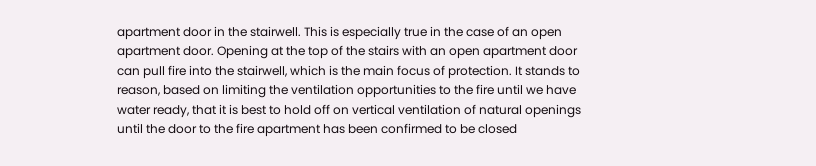apartment door in the stairwell. This is especially true in the case of an open apartment door. Opening at the top of the stairs with an open apartment door can pull fire into the stairwell, which is the main focus of protection. It stands to reason, based on limiting the ventilation opportunities to the fire until we have water ready, that it is best to hold off on vertical ventilation of natural openings until the door to the fire apartment has been confirmed to be closed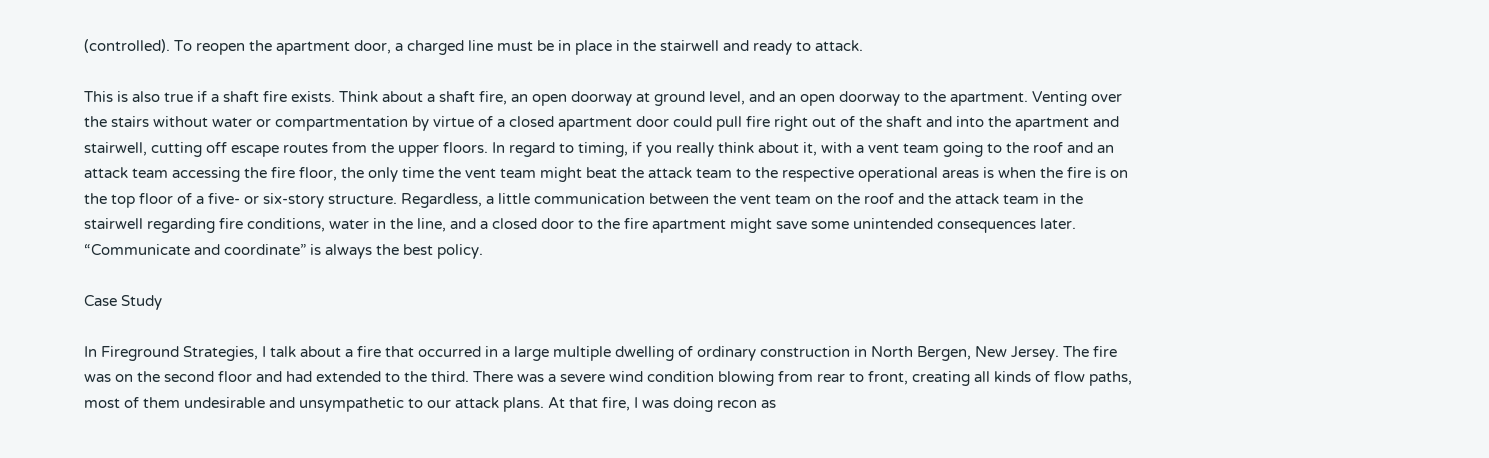(controlled). To reopen the apartment door, a charged line must be in place in the stairwell and ready to attack.

This is also true if a shaft fire exists. Think about a shaft fire, an open doorway at ground level, and an open doorway to the apartment. Venting over the stairs without water or compartmentation by virtue of a closed apartment door could pull fire right out of the shaft and into the apartment and stairwell, cutting off escape routes from the upper floors. In regard to timing, if you really think about it, with a vent team going to the roof and an attack team accessing the fire floor, the only time the vent team might beat the attack team to the respective operational areas is when the fire is on the top floor of a five- or six-story structure. Regardless, a little communication between the vent team on the roof and the attack team in the stairwell regarding fire conditions, water in the line, and a closed door to the fire apartment might save some unintended consequences later. “Communicate and coordinate” is always the best policy.

Case Study

In Fireground Strategies, I talk about a fire that occurred in a large multiple dwelling of ordinary construction in North Bergen, New Jersey. The fire was on the second floor and had extended to the third. There was a severe wind condition blowing from rear to front, creating all kinds of flow paths, most of them undesirable and unsympathetic to our attack plans. At that fire, I was doing recon as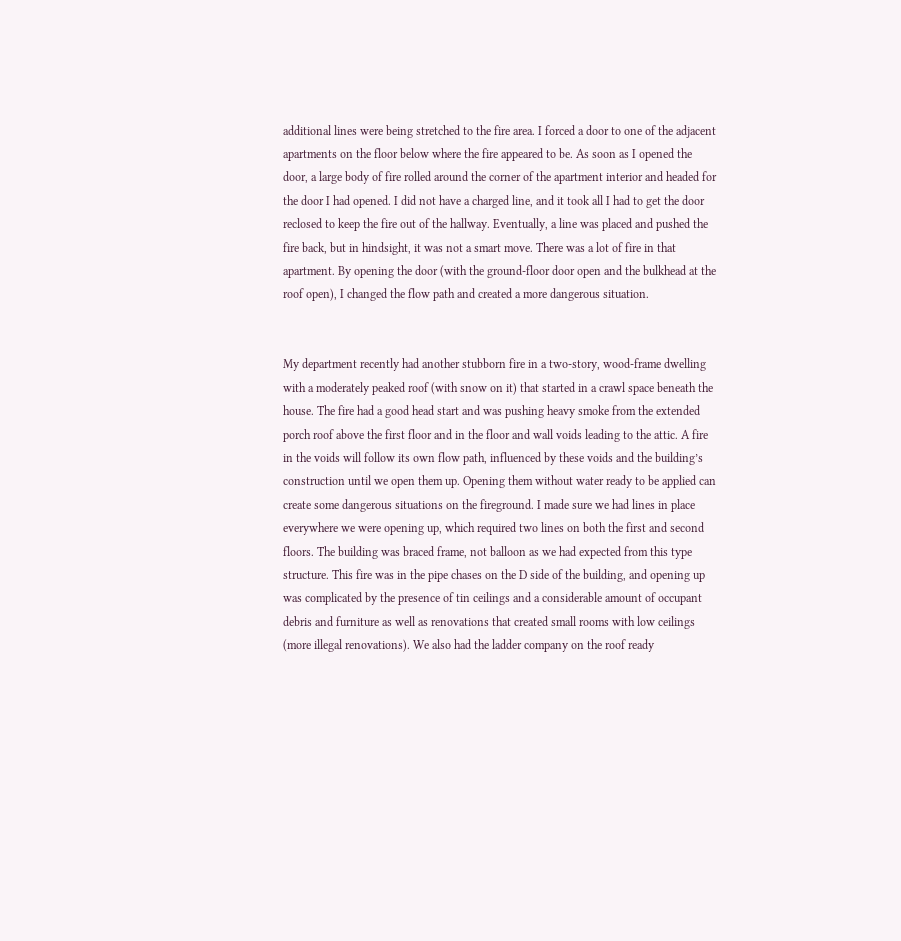additional lines were being stretched to the fire area. I forced a door to one of the adjacent apartments on the floor below where the fire appeared to be. As soon as I opened the door, a large body of fire rolled around the corner of the apartment interior and headed for the door I had opened. I did not have a charged line, and it took all I had to get the door reclosed to keep the fire out of the hallway. Eventually, a line was placed and pushed the fire back, but in hindsight, it was not a smart move. There was a lot of fire in that apartment. By opening the door (with the ground-floor door open and the bulkhead at the roof open), I changed the flow path and created a more dangerous situation.


My department recently had another stubborn fire in a two-story, wood-frame dwelling with a moderately peaked roof (with snow on it) that started in a crawl space beneath the house. The fire had a good head start and was pushing heavy smoke from the extended porch roof above the first floor and in the floor and wall voids leading to the attic. A fire in the voids will follow its own flow path, influenced by these voids and the building’s construction until we open them up. Opening them without water ready to be applied can create some dangerous situations on the fireground. I made sure we had lines in place everywhere we were opening up, which required two lines on both the first and second floors. The building was braced frame, not balloon as we had expected from this type structure. This fire was in the pipe chases on the D side of the building, and opening up was complicated by the presence of tin ceilings and a considerable amount of occupant debris and furniture as well as renovations that created small rooms with low ceilings (more illegal renovations). We also had the ladder company on the roof ready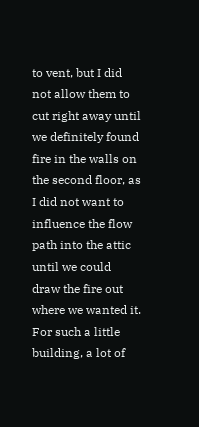to vent, but I did not allow them to cut right away until we definitely found fire in the walls on the second floor, as I did not want to influence the flow path into the attic until we could draw the fire out where we wanted it. For such a little building, a lot of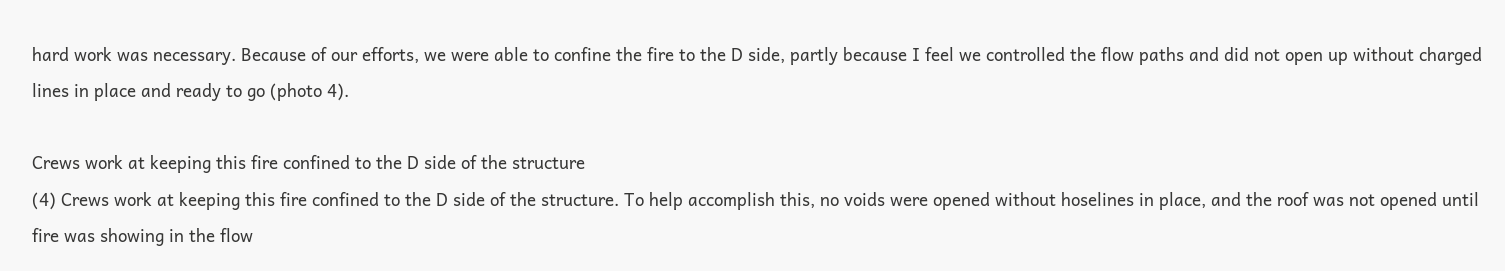hard work was necessary. Because of our efforts, we were able to confine the fire to the D side, partly because I feel we controlled the flow paths and did not open up without charged lines in place and ready to go (photo 4).

Crews work at keeping this fire confined to the D side of the structure
(4) Crews work at keeping this fire confined to the D side of the structure. To help accomplish this, no voids were opened without hoselines in place, and the roof was not opened until fire was showing in the flow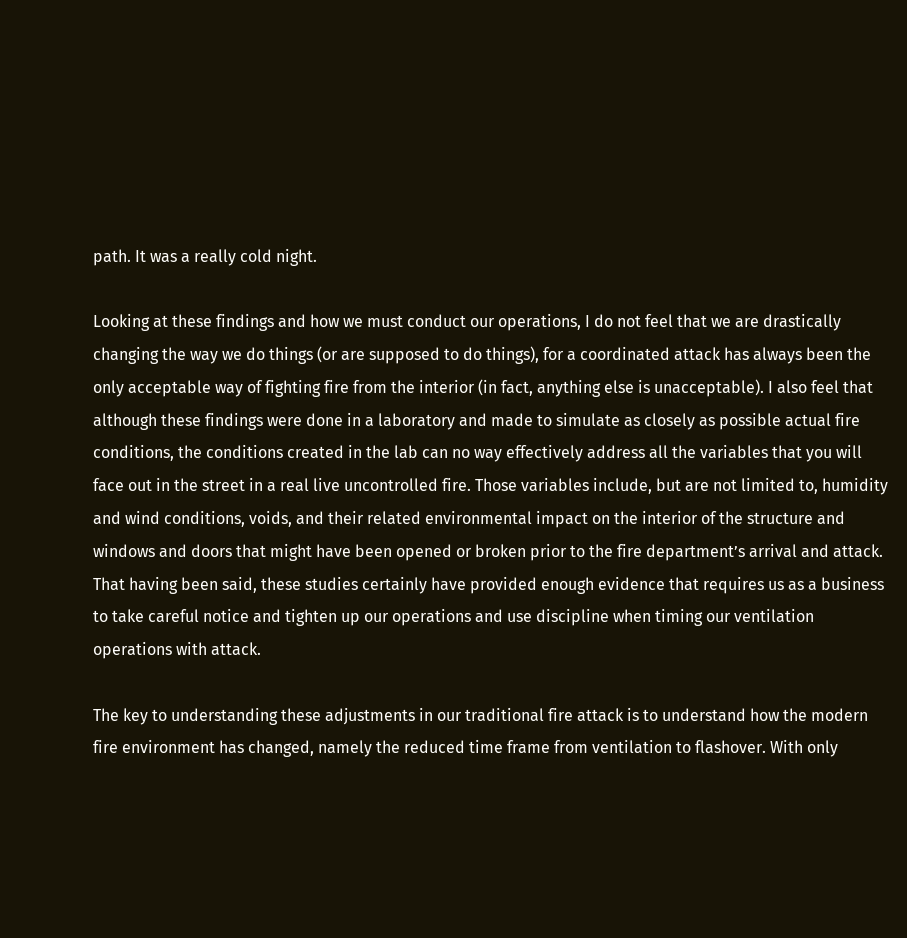path. It was a really cold night.

Looking at these findings and how we must conduct our operations, I do not feel that we are drastically changing the way we do things (or are supposed to do things), for a coordinated attack has always been the only acceptable way of fighting fire from the interior (in fact, anything else is unacceptable). I also feel that although these findings were done in a laboratory and made to simulate as closely as possible actual fire conditions, the conditions created in the lab can no way effectively address all the variables that you will face out in the street in a real live uncontrolled fire. Those variables include, but are not limited to, humidity and wind conditions, voids, and their related environmental impact on the interior of the structure and windows and doors that might have been opened or broken prior to the fire department’s arrival and attack. That having been said, these studies certainly have provided enough evidence that requires us as a business to take careful notice and tighten up our operations and use discipline when timing our ventilation operations with attack.

The key to understanding these adjustments in our traditional fire attack is to understand how the modern fire environment has changed, namely the reduced time frame from ventilation to flashover. With only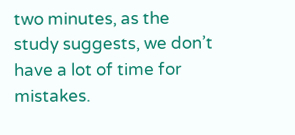two minutes, as the study suggests, we don’t have a lot of time for mistakes.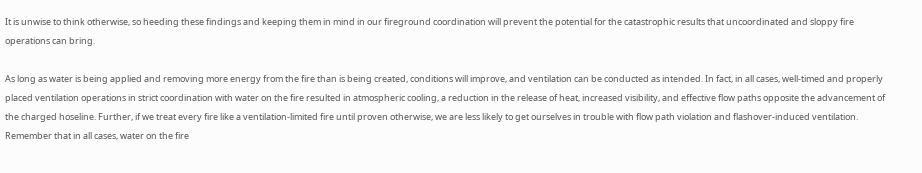It is unwise to think otherwise, so heeding these findings and keeping them in mind in our fireground coordination will prevent the potential for the catastrophic results that uncoordinated and sloppy fire operations can bring.

As long as water is being applied and removing more energy from the fire than is being created, conditions will improve, and ventilation can be conducted as intended. In fact, in all cases, well-timed and properly placed ventilation operations in strict coordination with water on the fire resulted in atmospheric cooling, a reduction in the release of heat, increased visibility, and effective flow paths opposite the advancement of the charged hoseline. Further, if we treat every fire like a ventilation-limited fire until proven otherwise, we are less likely to get ourselves in trouble with flow path violation and flashover-induced ventilation. Remember that in all cases, water on the fire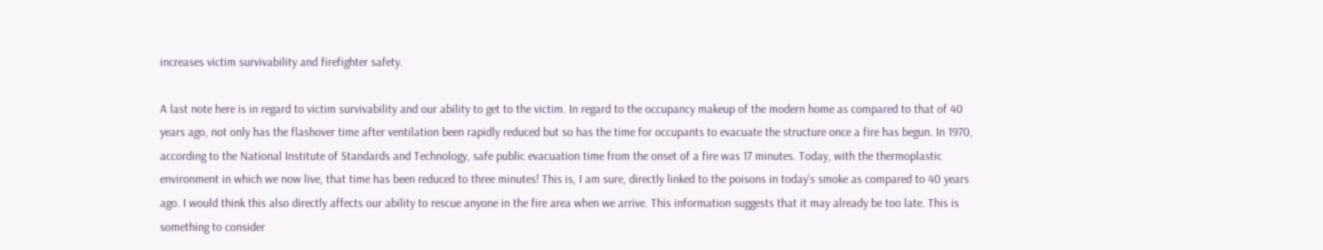increases victim survivability and firefighter safety.

A last note here is in regard to victim survivability and our ability to get to the victim. In regard to the occupancy makeup of the modern home as compared to that of 40 years ago, not only has the flashover time after ventilation been rapidly reduced but so has the time for occupants to evacuate the structure once a fire has begun. In 1970, according to the National Institute of Standards and Technology, safe public evacuation time from the onset of a fire was 17 minutes. Today, with the thermoplastic environment in which we now live, that time has been reduced to three minutes! This is, I am sure, directly linked to the poisons in today’s smoke as compared to 40 years ago. I would think this also directly affects our ability to rescue anyone in the fire area when we arrive. This information suggests that it may already be too late. This is something to consider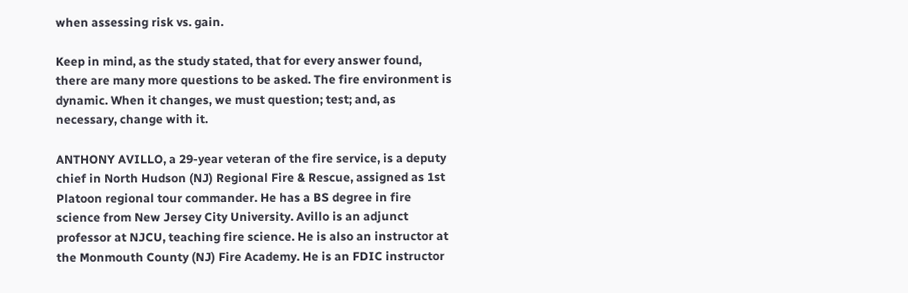when assessing risk vs. gain.

Keep in mind, as the study stated, that for every answer found, there are many more questions to be asked. The fire environment is dynamic. When it changes, we must question; test; and, as necessary, change with it.

ANTHONY AVILLO, a 29-year veteran of the fire service, is a deputy chief in North Hudson (NJ) Regional Fire & Rescue, assigned as 1st Platoon regional tour commander. He has a BS degree in fire science from New Jersey City University. Avillo is an adjunct professor at NJCU, teaching fire science. He is also an instructor at the Monmouth County (NJ) Fire Academy. He is an FDIC instructor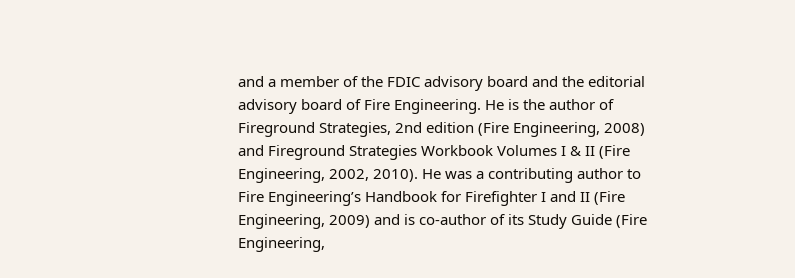and a member of the FDIC advisory board and the editorial advisory board of Fire Engineering. He is the author of Fireground Strategies, 2nd edition (Fire Engineering, 2008) and Fireground Strategies Workbook Volumes I & II (Fire Engineering, 2002, 2010). He was a contributing author to Fire Engineering’s Handbook for Firefighter I and II (Fire Engineering, 2009) and is co-author of its Study Guide (Fire Engineering,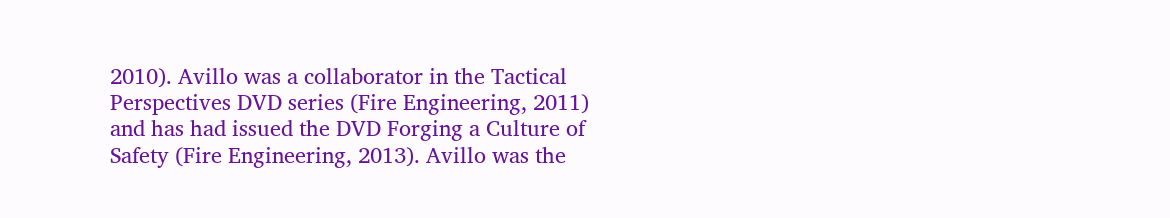2010). Avillo was a collaborator in the Tactical Perspectives DVD series (Fire Engineering, 2011) and has had issued the DVD Forging a Culture of Safety (Fire Engineering, 2013). Avillo was the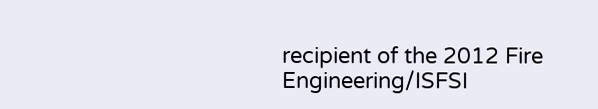recipient of the 2012 Fire Engineering/ISFSI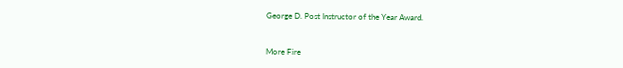George D. Post Instructor of the Year Award.


More Fire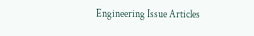Engineering Issue Articles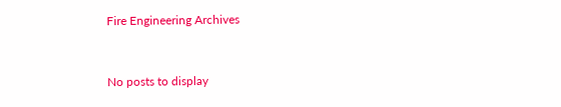Fire Engineering Archives


No posts to display